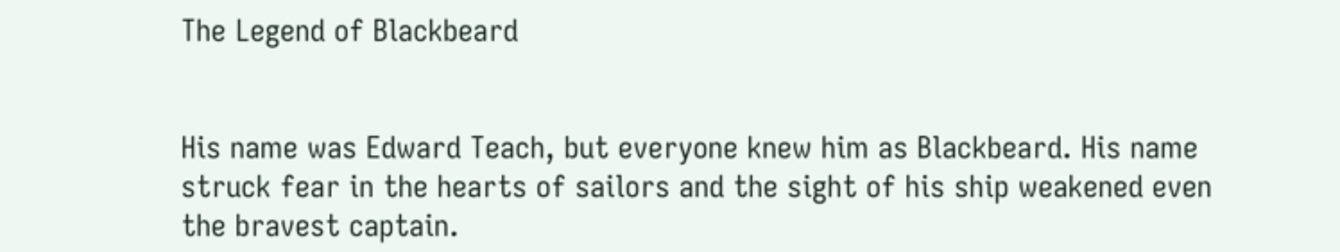The Legend of Blackbeard


His name was Edward Teach, but everyone knew him as Blackbeard. His name struck fear in the hearts of sailors and the sight of his ship weakened even the bravest captain.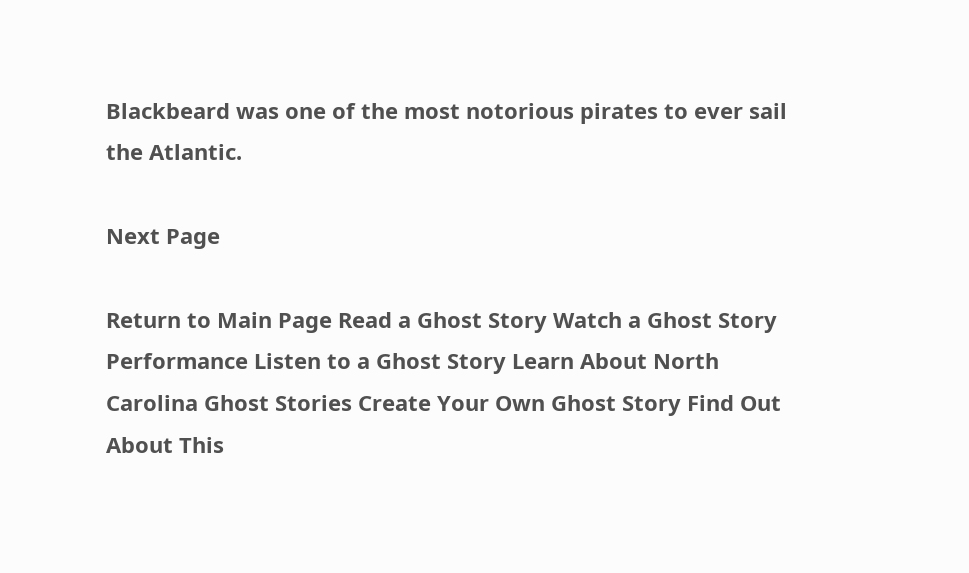Blackbeard was one of the most notorious pirates to ever sail the Atlantic.

Next Page

Return to Main Page Read a Ghost Story Watch a Ghost Story Performance Listen to a Ghost Story Learn About North Carolina Ghost Stories Create Your Own Ghost Story Find Out About This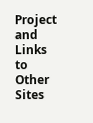Project and Links to Other Sites